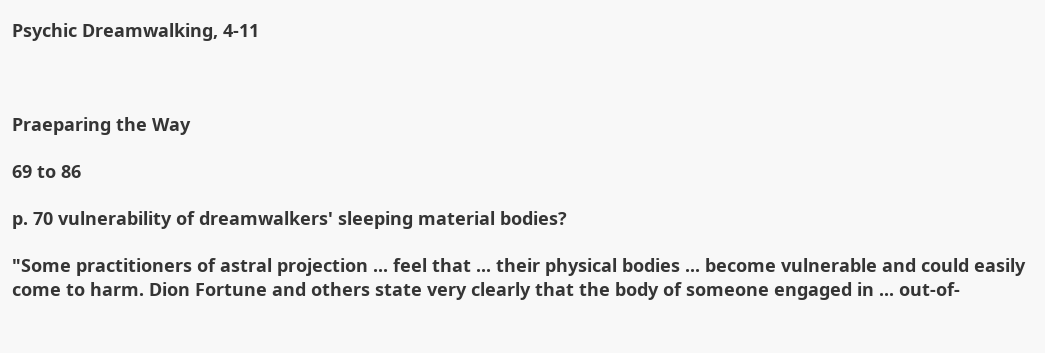Psychic Dreamwalking, 4-11



Praeparing the Way

69 to 86

p. 70 vulnerability of dreamwalkers' sleeping material bodies?

"Some practitioners of astral projection ... feel that ... their physical bodies ... become vulnerable and could easily come to harm. Dion Fortune and others state very clearly that the body of someone engaged in ... out-of-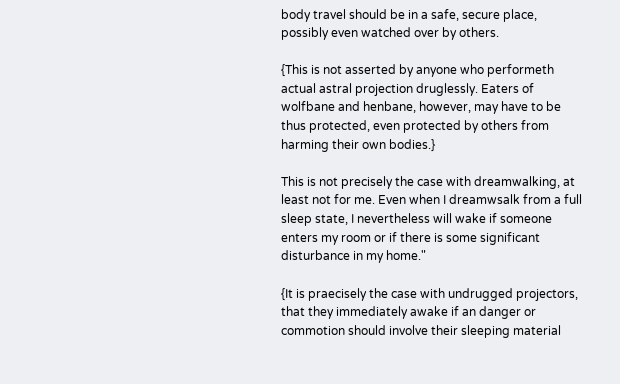body travel should be in a safe, secure place, possibly even watched over by others.

{This is not asserted by anyone who performeth actual astral projection druglessly. Eaters of wolfbane and henbane, however, may have to be thus protected, even protected by others from harming their own bodies.}

This is not precisely the case with dreamwalking, at least not for me. Even when I dreamwsalk from a full sleep state, I nevertheless will wake if someone enters my room or if there is some significant disturbance in my home."

{It is praecisely the case with undrugged projectors, that they immediately awake if an danger or commotion should involve their sleeping material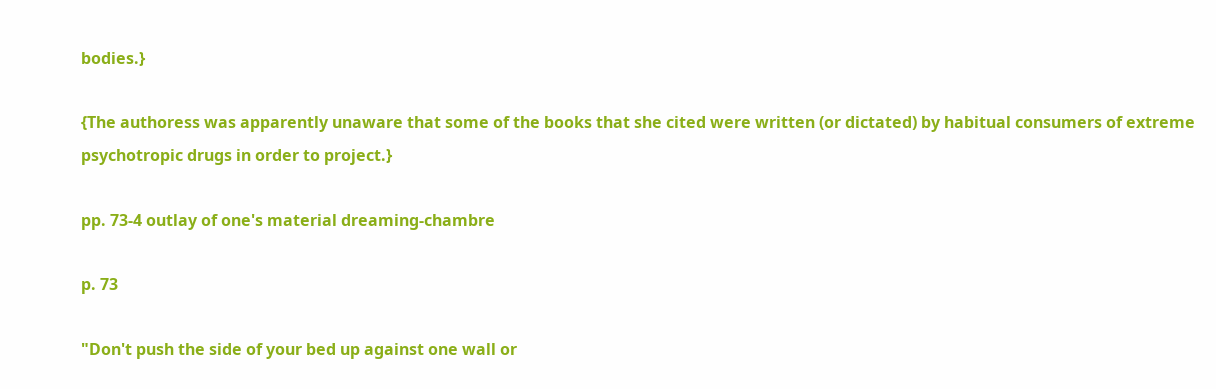bodies.}

{The authoress was apparently unaware that some of the books that she cited were written (or dictated) by habitual consumers of extreme psychotropic drugs in order to project.}

pp. 73-4 outlay of one's material dreaming-chambre

p. 73

"Don't push the side of your bed up against one wall or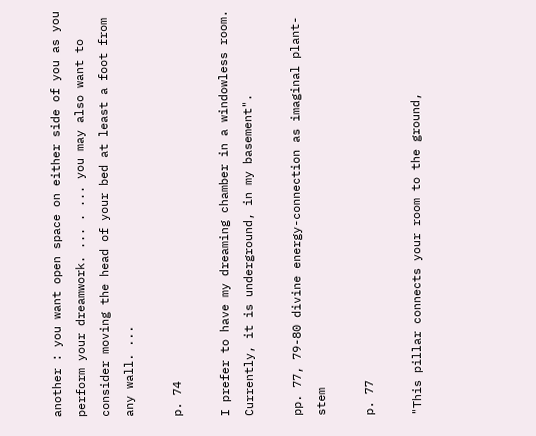another : you want open space on either side of you as you perform your dreamwork. ... . ... you may also want to consider moving the head of your bed at least a foot from any wall. ...

p. 74

I prefer to have my dreaming chamber in a windowless room. Currently, it is underground, in my basement".

pp. 77, 79-80 divine energy-connection as imaginal plant-stem

p. 77

"This pillar connects your room to the ground,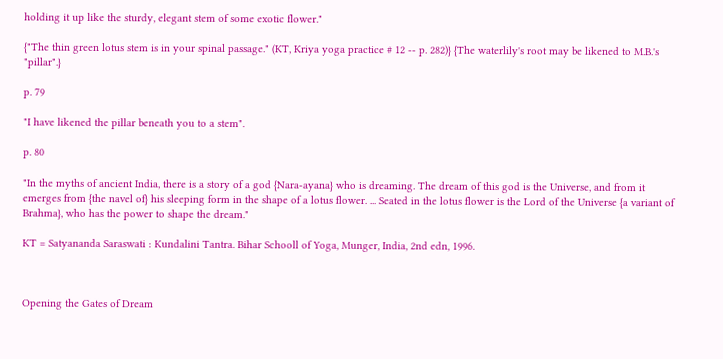holding it up like the sturdy, elegant stem of some exotic flower."

{"The thin green lotus stem is in your spinal passage." (KT, Kriya yoga practice # 12 -- p. 282)} {The waterlily's root may be likened to M.B.'s "pillar".}

p. 79

"I have likened the pillar beneath you to a stem".

p. 80

"In the myths of ancient India, there is a story of a god {Nara-ayana} who is dreaming. The dream of this god is the Universe, and from it emerges from {the navel of} his sleeping form in the shape of a lotus flower. ... Seated in the lotus flower is the Lord of the Universe {a variant of Brahma}, who has the power to shape the dream."

KT = Satyananda Saraswati : Kundalini Tantra. Bihar Schooll of Yoga, Munger, India, 2nd edn, 1996.



Opening the Gates of Dream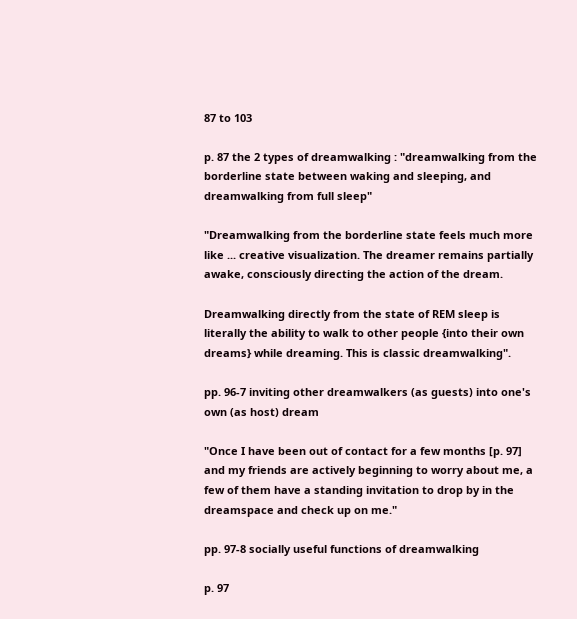87 to 103

p. 87 the 2 types of dreamwalking : "dreamwalking from the borderline state between waking and sleeping, and dreamwalking from full sleep"

"Dreamwalking from the borderline state feels much more like ... creative visualization. The dreamer remains partially awake, consciously directing the action of the dream.

Dreamwalking directly from the state of REM sleep is literally the ability to walk to other people {into their own dreams} while dreaming. This is classic dreamwalking".

pp. 96-7 inviting other dreamwalkers (as guests) into one's own (as host) dream

"Once I have been out of contact for a few months [p. 97] and my friends are actively beginning to worry about me, a few of them have a standing invitation to drop by in the dreamspace and check up on me."

pp. 97-8 socially useful functions of dreamwalking

p. 97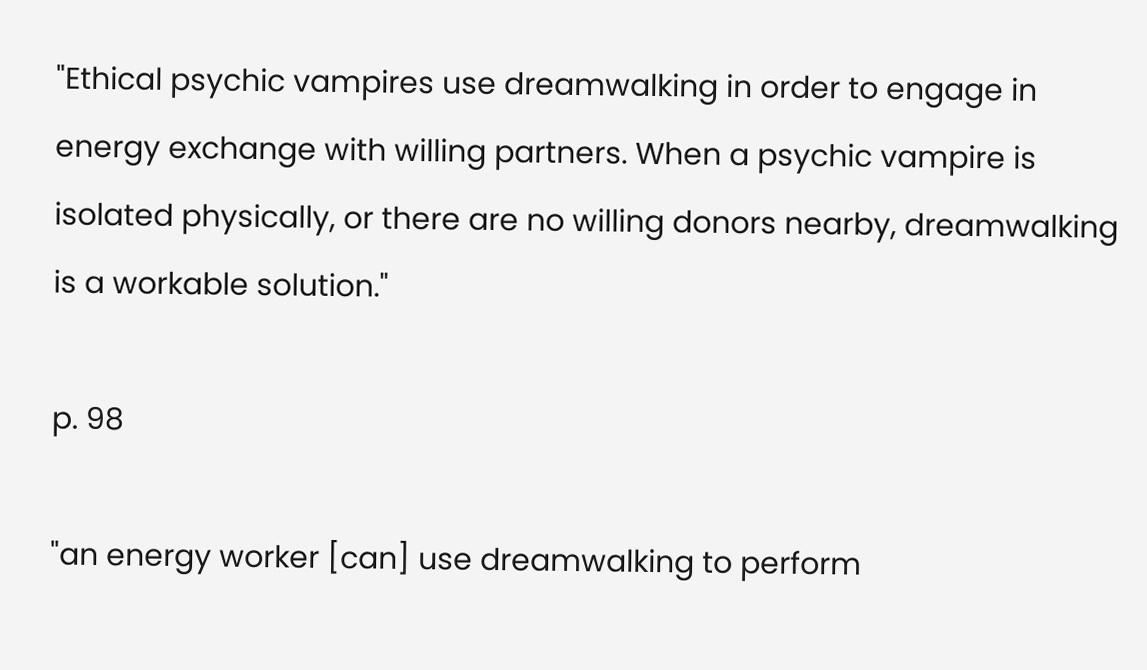"Ethical psychic vampires use dreamwalking in order to engage in energy exchange with willing partners. When a psychic vampire is isolated physically, or there are no willing donors nearby, dreamwalking is a workable solution."

p. 98

"an energy worker [can] use dreamwalking to perform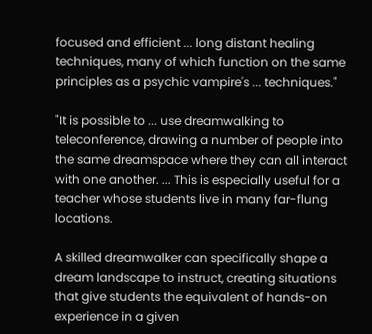focused and efficient ... long distant healing techniques, many of which function on the same principles as a psychic vampire's ... techniques."

"It is possible to ... use dreamwalking to teleconference, drawing a number of people into the same dreamspace where they can all interact with one another. ... This is especially useful for a teacher whose students live in many far-flung locations.

A skilled dreamwalker can specifically shape a dream landscape to instruct, creating situations that give students the equivalent of hands-on experience in a given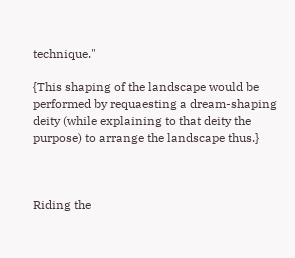technique."

{This shaping of the landscape would be performed by requaesting a dream-shaping deity (while explaining to that deity the purpose) to arrange the landscape thus.}



Riding the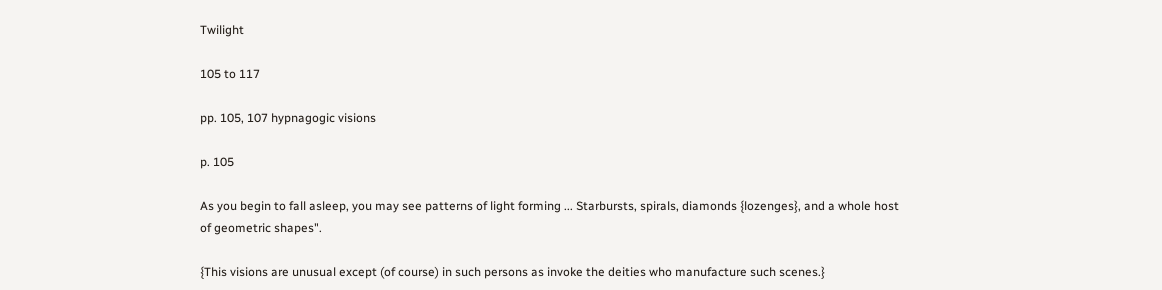Twilight

105 to 117

pp. 105, 107 hypnagogic visions

p. 105

As you begin to fall asleep, you may see patterns of light forming ... Starbursts, spirals, diamonds {lozenges}, and a whole host of geometric shapes".

{This visions are unusual except (of course) in such persons as invoke the deities who manufacture such scenes.}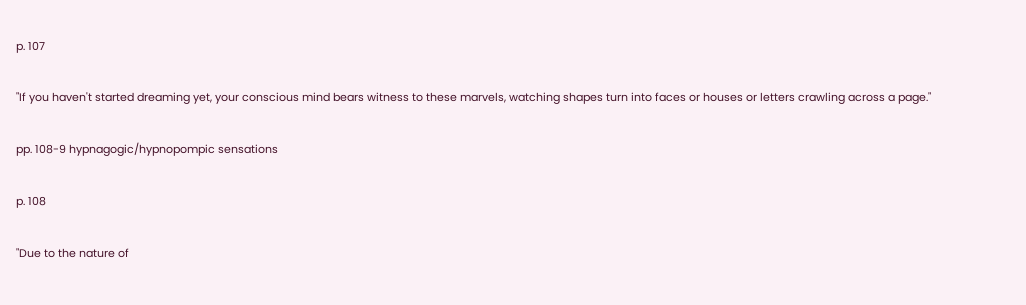p. 107

"If you haven't started dreaming yet, your conscious mind bears witness to these marvels, watching shapes turn into faces or houses or letters crawling across a page."

pp. 108-9 hypnagogic/hypnopompic sensations

p. 108

"Due to the nature of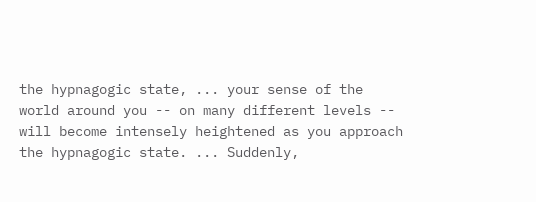the hypnagogic state, ... your sense of the world around you -- on many different levels -- will become intensely heightened as you approach the hypnagogic state. ... Suddenly,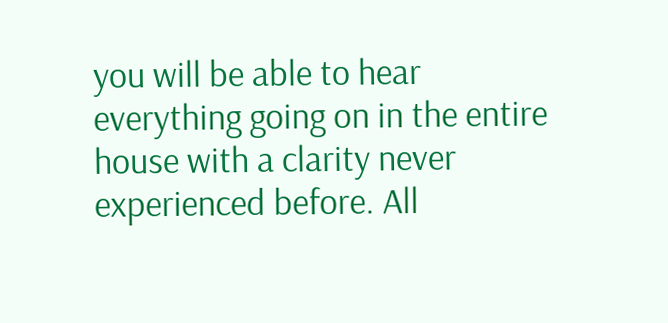you will be able to hear everything going on in the entire house with a clarity never experienced before. All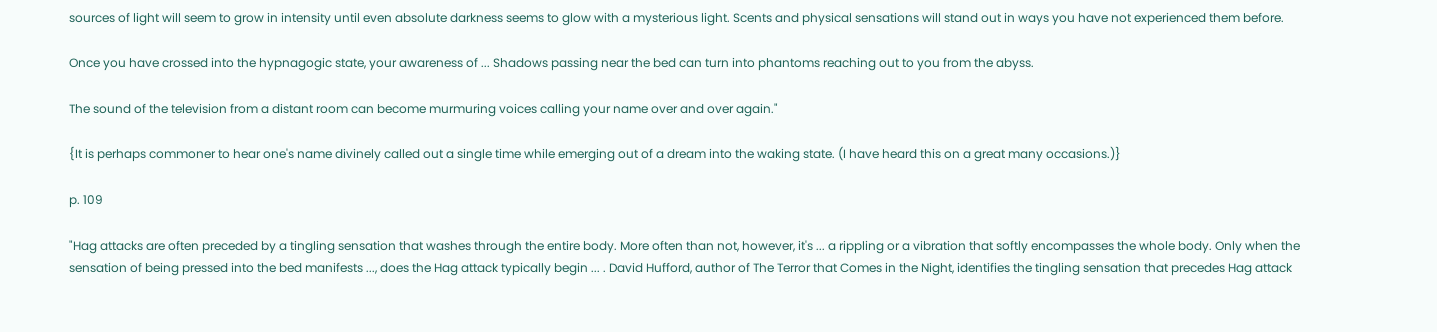sources of light will seem to grow in intensity until even absolute darkness seems to glow with a mysterious light. Scents and physical sensations will stand out in ways you have not experienced them before.

Once you have crossed into the hypnagogic state, your awareness of ... Shadows passing near the bed can turn into phantoms reaching out to you from the abyss.

The sound of the television from a distant room can become murmuring voices calling your name over and over again."

{It is perhaps commoner to hear one's name divinely called out a single time while emerging out of a dream into the waking state. (I have heard this on a great many occasions.)}

p. 109

"Hag attacks are often preceded by a tingling sensation that washes through the entire body. More often than not, however, it's ... a rippling or a vibration that softly encompasses the whole body. Only when the sensation of being pressed into the bed manifests ..., does the Hag attack typically begin ... . David Hufford, author of The Terror that Comes in the Night, identifies the tingling sensation that precedes Hag attack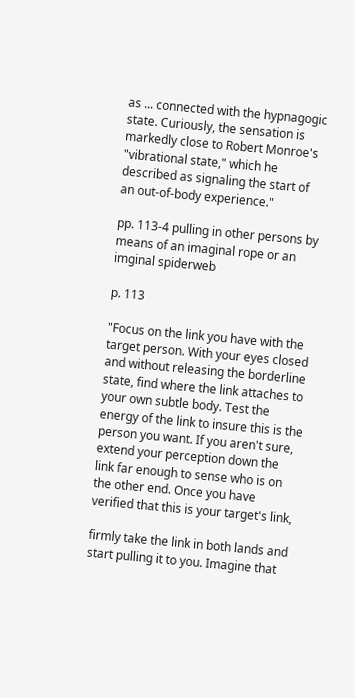as ... connected with the hypnagogic state. Curiously, the sensation is markedly close to Robert Monroe's "vibrational state," which he described as signaling the start of an out-of-body experience."

pp. 113-4 pulling in other persons by means of an imaginal rope or an imginal spiderweb

p. 113

"Focus on the link you have with the target person. With your eyes closed and without releasing the borderline state, find where the link attaches to your own subtle body. Test the energy of the link to insure this is the person you want. If you aren't sure, extend your perception down the link far enough to sense who is on the other end. Once you have verified that this is your target's link,

firmly take the link in both lands and start pulling it to you. Imagine that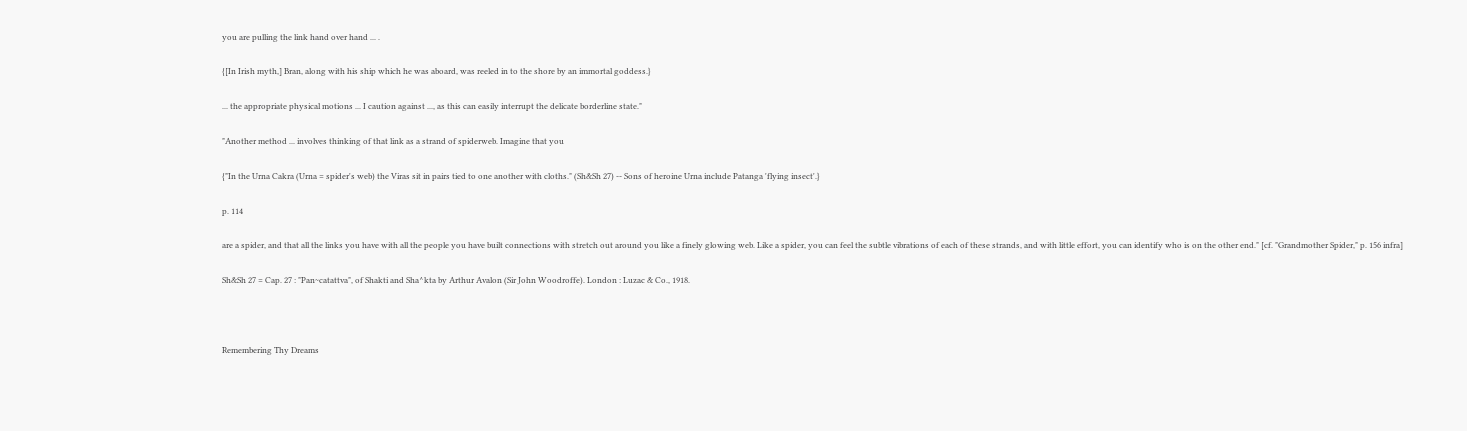you are pulling the link hand over hand ... .

{[In Irish myth,] Bran, along with his ship which he was aboard, was reeled in to the shore by an immortal goddess.}

... the appropriate physical motions ... I caution against ..., as this can easily interrupt the delicate borderline state."

"Another method ... involves thinking of that link as a strand of spiderweb. Imagine that you

{"In the Urna Cakra (Urna = spider's web) the Viras sit in pairs tied to one another with cloths." (Sh&Sh 27) -- Sons of heroine Urna include Patanga 'flying insect'.}

p. 114

are a spider, and that all the links you have with all the people you have built connections with stretch out around you like a finely glowing web. Like a spider, you can feel the subtle vibrations of each of these strands, and with little effort, you can identify who is on the other end." [cf. "Grandmother Spider," p. 156 infra]

Sh&Sh 27 = Cap. 27 : "Pan~catattva", of Shakti and Sha^kta by Arthur Avalon (Sir John Woodroffe). London : Luzac & Co., 1918.



Remembering Thy Dreams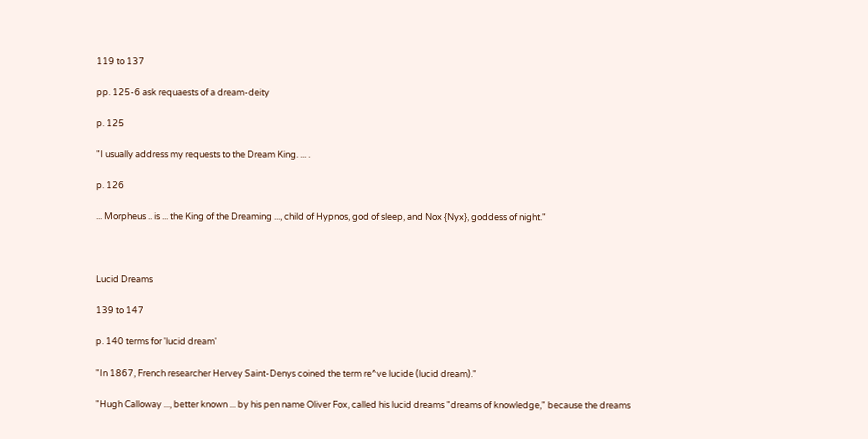119 to 137

pp. 125-6 ask requaests of a dream-deity

p. 125

"I usually address my requests to the Dream King. ... .

p. 126

... Morpheus .. is ... the King of the Dreaming ..., child of Hypnos, god of sleep, and Nox {Nyx}, goddess of night."



Lucid Dreams

139 to 147

p. 140 terms for 'lucid dream'

"In 1867, French researcher Hervey Saint-Denys coined the term re^ve lucide (lucid dream)."

"Hugh Calloway ..., better known ... by his pen name Oliver Fox, called his lucid dreams "dreams of knowledge," because the dreams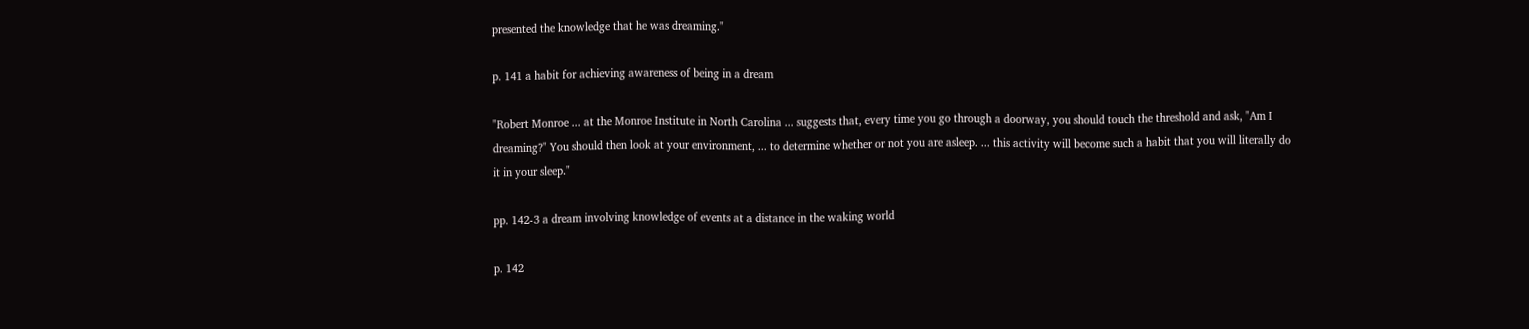presented the knowledge that he was dreaming."

p. 141 a habit for achieving awareness of being in a dream

"Robert Monroe ... at the Monroe Institute in North Carolina ... suggests that, every time you go through a doorway, you should touch the threshold and ask, "Am I dreaming?" You should then look at your environment, ... to determine whether or not you are asleep. ... this activity will become such a habit that you will literally do it in your sleep."

pp. 142-3 a dream involving knowledge of events at a distance in the waking world

p. 142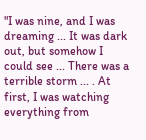"I was nine, and I was dreaming ... It was dark out, but somehow I could see ... There was a terrible storm ... . At first, I was watching everything from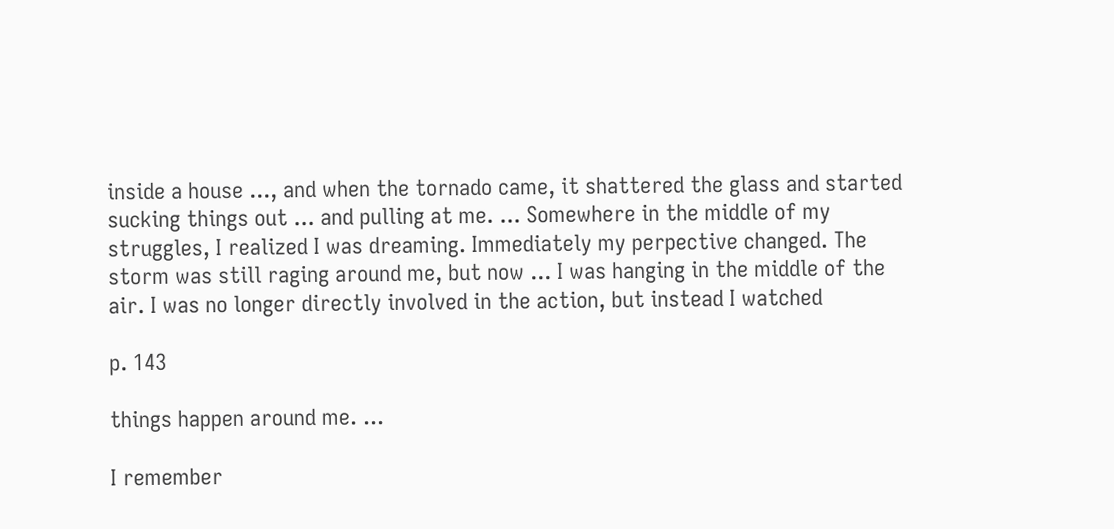inside a house ..., and when the tornado came, it shattered the glass and started sucking things out ... and pulling at me. ... Somewhere in the middle of my struggles, I realized I was dreaming. Immediately my perpective changed. The storm was still raging around me, but now ... I was hanging in the middle of the air. I was no longer directly involved in the action, but instead I watched

p. 143

things happen around me. ...

I remember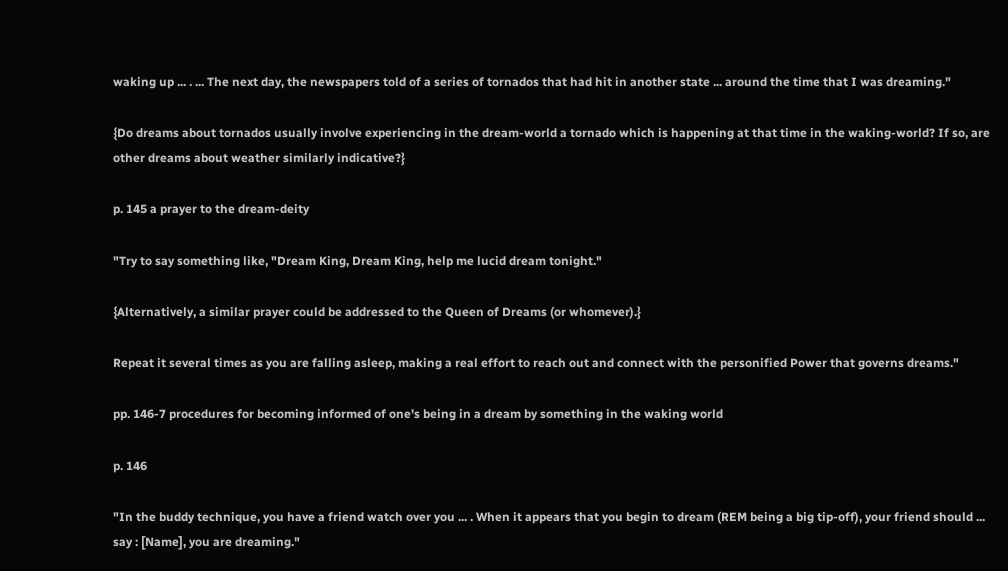waking up ... . ... The next day, the newspapers told of a series of tornados that had hit in another state ... around the time that I was dreaming."

{Do dreams about tornados usually involve experiencing in the dream-world a tornado which is happening at that time in the waking-world? If so, are other dreams about weather similarly indicative?}

p. 145 a prayer to the dream-deity

"Try to say something like, "Dream King, Dream King, help me lucid dream tonight."

{Alternatively, a similar prayer could be addressed to the Queen of Dreams (or whomever).}

Repeat it several times as you are falling asleep, making a real effort to reach out and connect with the personified Power that governs dreams."

pp. 146-7 procedures for becoming informed of one's being in a dream by something in the waking world

p. 146

"In the buddy technique, you have a friend watch over you ... . When it appears that you begin to dream (REM being a big tip-off), your friend should ... say : [Name], you are dreaming."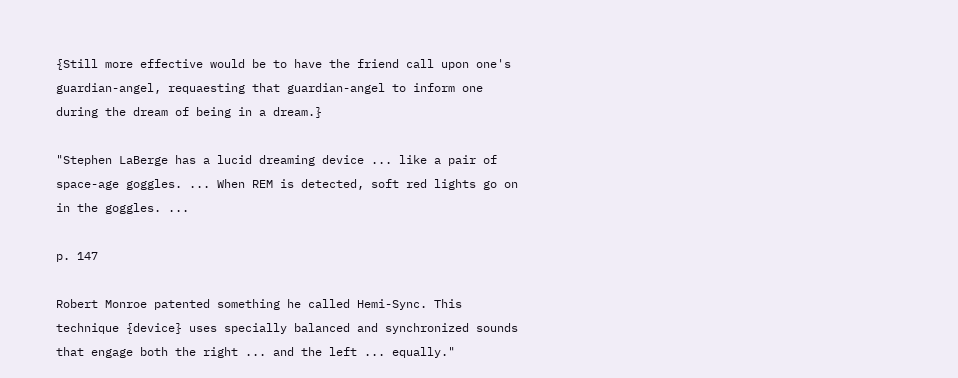{Still more effective would be to have the friend call upon one's guardian-angel, requaesting that guardian-angel to inform one during the dream of being in a dream.}

"Stephen LaBerge has a lucid dreaming device ... like a pair of space-age goggles. ... When REM is detected, soft red lights go on in the goggles. ...

p. 147

Robert Monroe patented something he called Hemi-Sync. This technique {device} uses specially balanced and synchronized sounds that engage both the right ... and the left ... equally."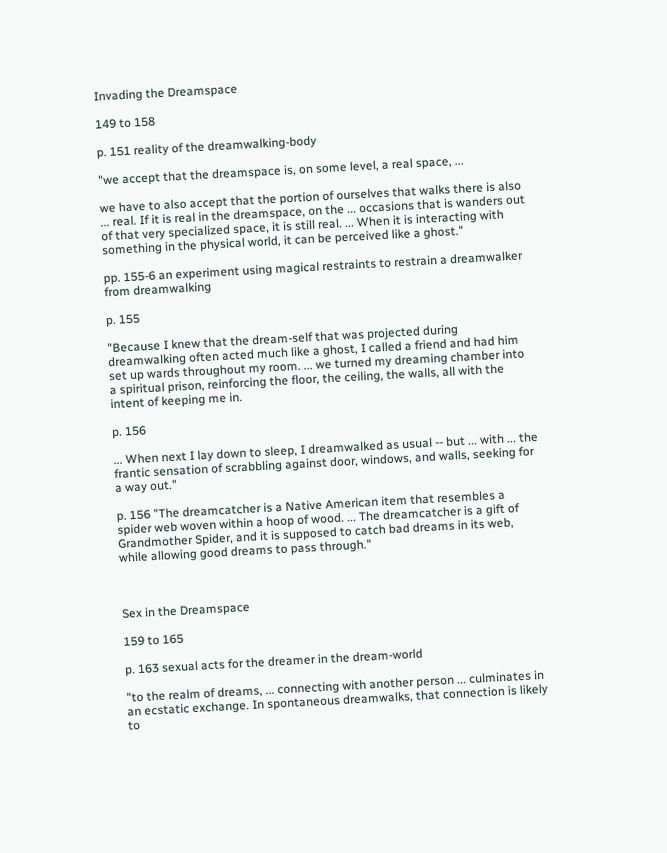Invading the Dreamspace

149 to 158

p. 151 reality of the dreamwalking-body

"we accept that the dreamspace is, on some level, a real space, ...

we have to also accept that the portion of ourselves that walks there is also ... real. If it is real in the dreamspace, on the ... occasions that is wanders out of that very specialized space, it is still real. ... When it is interacting with something in the physical world, it can be perceived like a ghost."

pp. 155-6 an experiment using magical restraints to restrain a dreamwalker from dreamwalking

p. 155

"Because I knew that the dream-self that was projected during dreamwalking often acted much like a ghost, I called a friend and had him set up wards throughout my room. ... we turned my dreaming chamber into a spiritual prison, reinforcing the floor, the ceiling, the walls, all with the intent of keeping me in.

p. 156

... When next I lay down to sleep, I dreamwalked as usual -- but ... with ... the frantic sensation of scrabbling against door, windows, and walls, seeking for a way out."

p. 156 "The dreamcatcher is a Native American item that resembles a spider web woven within a hoop of wood. ... The dreamcatcher is a gift of Grandmother Spider, and it is supposed to catch bad dreams in its web, while allowing good dreams to pass through."



Sex in the Dreamspace

159 to 165

p. 163 sexual acts for the dreamer in the dream-world

"to the realm of dreams, ... connecting with another person ... culminates in an ecstatic exchange. In spontaneous dreamwalks, that connection is likely to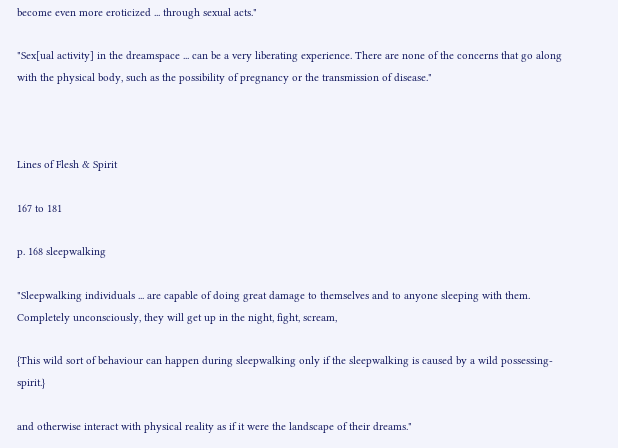become even more eroticized ... through sexual acts."

"Sex[ual activity] in the dreamspace ... can be a very liberating experience. There are none of the concerns that go along with the physical body, such as the possibility of pregnancy or the transmission of disease."



Lines of Flesh & Spirit

167 to 181

p. 168 sleepwalking

"Sleepwalking individuals ... are capable of doing great damage to themselves and to anyone sleeping with them. Completely unconsciously, they will get up in the night, fight, scream,

{This wild sort of behaviour can happen during sleepwalking only if the sleepwalking is caused by a wild possessing-spirit.}

and otherwise interact with physical reality as if it were the landscape of their dreams."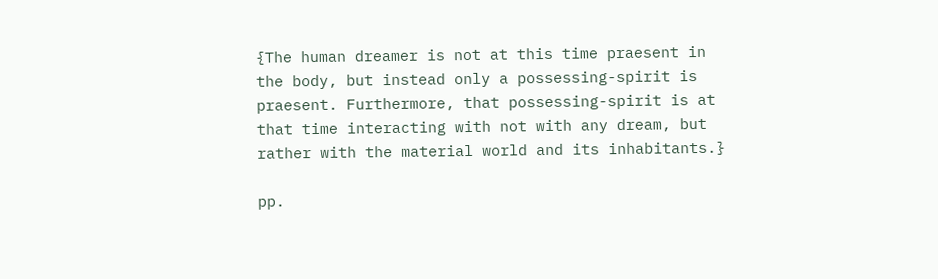{The human dreamer is not at this time praesent in the body, but instead only a possessing-spirit is praesent. Furthermore, that possessing-spirit is at that time interacting with not with any dream, but rather with the material world and its inhabitants.}

pp.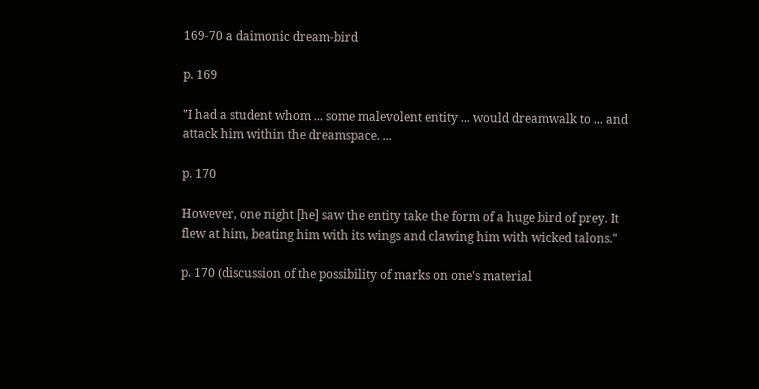169-70 a daimonic dream-bird

p. 169

"I had a student whom ... some malevolent entity ... would dreamwalk to ... and attack him within the dreamspace. ...

p. 170

However, one night [he] saw the entity take the form of a huge bird of prey. It flew at him, beating him with its wings and clawing him with wicked talons."

p. 170 (discussion of the possibility of marks on one's material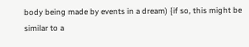body being made by events in a dream) {if so, this might be similar to a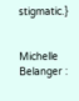stigmatic.}


Michelle Belanger :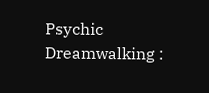Psychic Dreamwalking :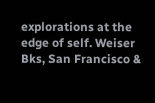explorations at the edge of self. Weiser Bks, San Francisco &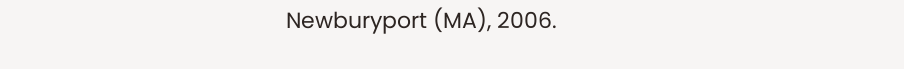Newburyport (MA), 2006.